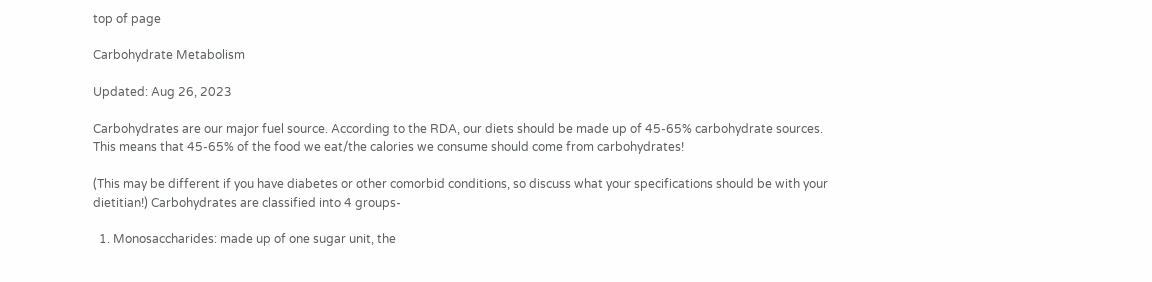top of page

Carbohydrate Metabolism

Updated: Aug 26, 2023

Carbohydrates are our major fuel source. According to the RDA, our diets should be made up of 45-65% carbohydrate sources. This means that 45-65% of the food we eat/the calories we consume should come from carbohydrates!

(This may be different if you have diabetes or other comorbid conditions, so discuss what your specifications should be with your dietitian!) Carbohydrates are classified into 4 groups-

  1. Monosaccharides: made up of one sugar unit, the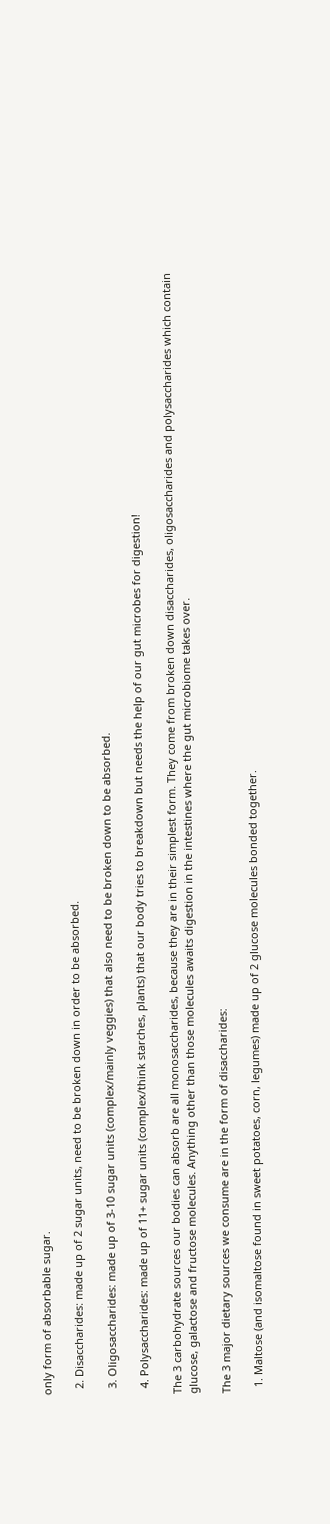only form of absorbable sugar.

  2. Disaccharides: made up of 2 sugar units, need to be broken down in order to be absorbed.

  3. Oligosaccharides: made up of 3-10 sugar units (complex/mainly veggies) that also need to be broken down to be absorbed.

  4. Polysaccharides: made up of 11+ sugar units (complex/think starches, plants) that our body tries to breakdown but needs the help of our gut microbes for digestion!

The 3 carbohydrate sources our bodies can absorb are all monosaccharides, because they are in their simplest form. They come from broken down disaccharides, oligosaccharides and polysaccharides which contain glucose, galactose and fructose molecules. Anything other than those molecules awaits digestion in the intestines where the gut microbiome takes over.

The 3 major dietary sources we consume are in the form of disaccharides:

  1. Maltose (and isomaltose found in sweet potatoes, corn, legumes) made up of 2 glucose molecules bonded together.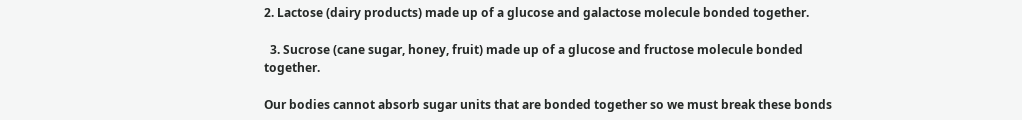2. Lactose (dairy products) made up of a glucose and galactose molecule bonded together.

  3. Sucrose (cane sugar, honey, fruit) made up of a glucose and fructose molecule bonded together.

Our bodies cannot absorb sugar units that are bonded together so we must break these bonds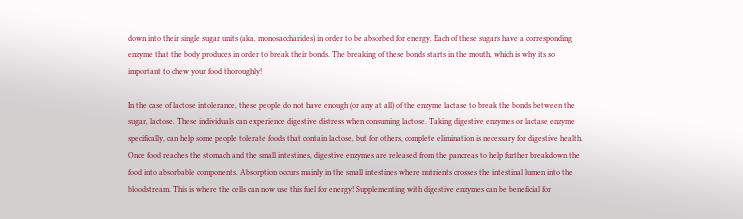down into their single sugar units (aka. monosaccharides) in order to be absorbed for energy. Each of these sugars have a corresponding enzyme that the body produces in order to break their bonds. The breaking of these bonds starts in the mouth, which is why its so important to chew your food thoroughly!

In the case of lactose intolerance, these people do not have enough (or any at all) of the enzyme lactase to break the bonds between the sugar, lactose. These individuals can experience digestive distress when consuming lactose. Taking digestive enzymes or lactase enzyme specifically, can help some people tolerate foods that contain lactose, but for others, complete elimination is necessary for digestive health. Once food reaches the stomach and the small intestines, digestive enzymes are released from the pancreas to help further breakdown the food into absorbable components. Absorption occurs mainly in the small intestines where nutrients crosses the intestinal lumen into the bloodstream. This is where the cells can now use this fuel for energy! Supplementing with digestive enzymes can be beneficial for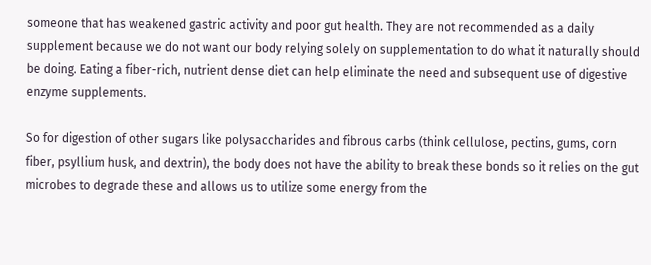someone that has weakened gastric activity and poor gut health. They are not recommended as a daily supplement because we do not want our body relying solely on supplementation to do what it naturally should be doing. Eating a fiber-rich, nutrient dense diet can help eliminate the need and subsequent use of digestive enzyme supplements.

So for digestion of other sugars like polysaccharides and fibrous carbs (think cellulose, pectins, gums, corn fiber, psyllium husk, and dextrin), the body does not have the ability to break these bonds so it relies on the gut microbes to degrade these and allows us to utilize some energy from the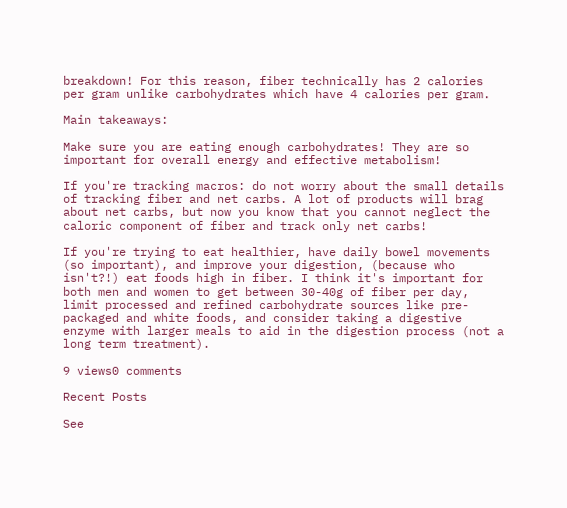breakdown! For this reason, fiber technically has 2 calories per gram unlike carbohydrates which have 4 calories per gram.

Main takeaways:

Make sure you are eating enough carbohydrates! They are so important for overall energy and effective metabolism!

If you're tracking macros: do not worry about the small details of tracking fiber and net carbs. A lot of products will brag about net carbs, but now you know that you cannot neglect the caloric component of fiber and track only net carbs!

If you're trying to eat healthier, have daily bowel movements (so important), and improve your digestion, (because who isn't?!) eat foods high in fiber. I think it's important for both men and women to get between 30-40g of fiber per day, limit processed and refined carbohydrate sources like pre-packaged and white foods, and consider taking a digestive enzyme with larger meals to aid in the digestion process (not a long term treatment).

9 views0 comments

Recent Posts

See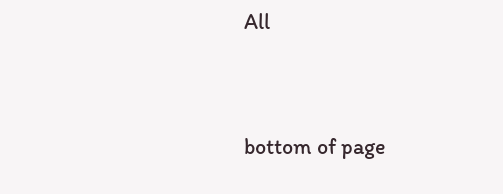All


bottom of page